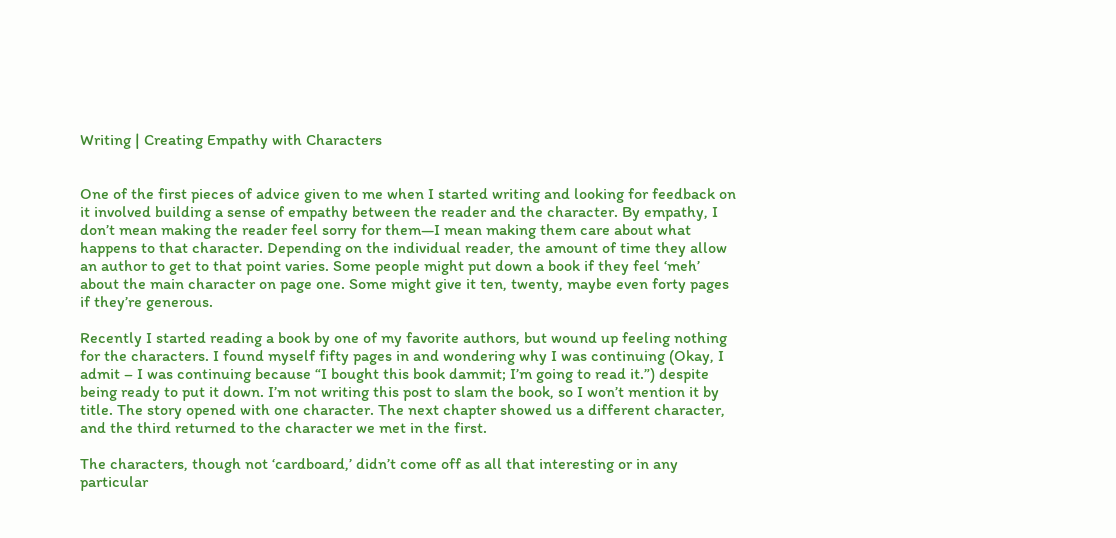Writing | Creating Empathy with Characters


One of the first pieces of advice given to me when I started writing and looking for feedback on it involved building a sense of empathy between the reader and the character. By empathy, I don’t mean making the reader feel sorry for them—I mean making them care about what happens to that character. Depending on the individual reader, the amount of time they allow an author to get to that point varies. Some people might put down a book if they feel ‘meh’ about the main character on page one. Some might give it ten, twenty, maybe even forty pages if they’re generous.

Recently I started reading a book by one of my favorite authors, but wound up feeling nothing for the characters. I found myself fifty pages in and wondering why I was continuing (Okay, I admit – I was continuing because “I bought this book dammit; I’m going to read it.”) despite being ready to put it down. I’m not writing this post to slam the book, so I won’t mention it by title. The story opened with one character. The next chapter showed us a different character, and the third returned to the character we met in the first.

The characters, though not ‘cardboard,’ didn’t come off as all that interesting or in any particular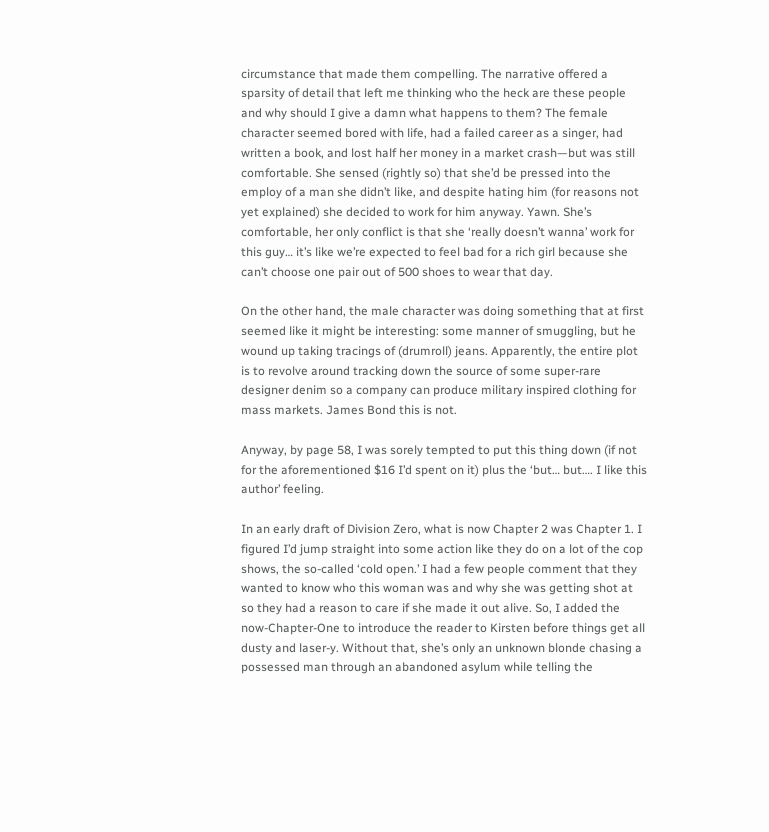circumstance that made them compelling. The narrative offered a sparsity of detail that left me thinking who the heck are these people and why should I give a damn what happens to them? The female character seemed bored with life, had a failed career as a singer, had written a book, and lost half her money in a market crash—but was still comfortable. She sensed (rightly so) that she’d be pressed into the employ of a man she didn’t like, and despite hating him (for reasons not yet explained) she decided to work for him anyway. Yawn. She’s comfortable, her only conflict is that she ‘really doesn’t wanna’ work for this guy… it’s like we’re expected to feel bad for a rich girl because she can’t choose one pair out of 500 shoes to wear that day.

On the other hand, the male character was doing something that at first seemed like it might be interesting: some manner of smuggling, but he wound up taking tracings of (drumroll) jeans. Apparently, the entire plot is to revolve around tracking down the source of some super-rare designer denim so a company can produce military inspired clothing for mass markets. James Bond this is not.

Anyway, by page 58, I was sorely tempted to put this thing down (if not for the aforementioned $16 I’d spent on it) plus the ‘but… but…. I like this author’ feeling.

In an early draft of Division Zero, what is now Chapter 2 was Chapter 1. I figured I’d jump straight into some action like they do on a lot of the cop shows, the so-called ‘cold open.’ I had a few people comment that they wanted to know who this woman was and why she was getting shot at so they had a reason to care if she made it out alive. So, I added the now-Chapter-One to introduce the reader to Kirsten before things get all dusty and laser-y. Without that, she’s only an unknown blonde chasing a possessed man through an abandoned asylum while telling the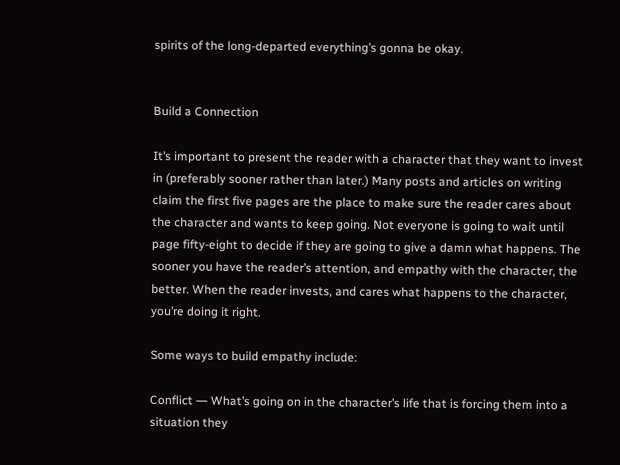spirits of the long-departed everything’s gonna be okay.


Build a Connection

It’s important to present the reader with a character that they want to invest in (preferably sooner rather than later.) Many posts and articles on writing claim the first five pages are the place to make sure the reader cares about the character and wants to keep going. Not everyone is going to wait until page fifty-eight to decide if they are going to give a damn what happens. The sooner you have the reader’s attention, and empathy with the character, the better. When the reader invests, and cares what happens to the character, you’re doing it right.

Some ways to build empathy include:

Conflict ― What’s going on in the character’s life that is forcing them into a situation they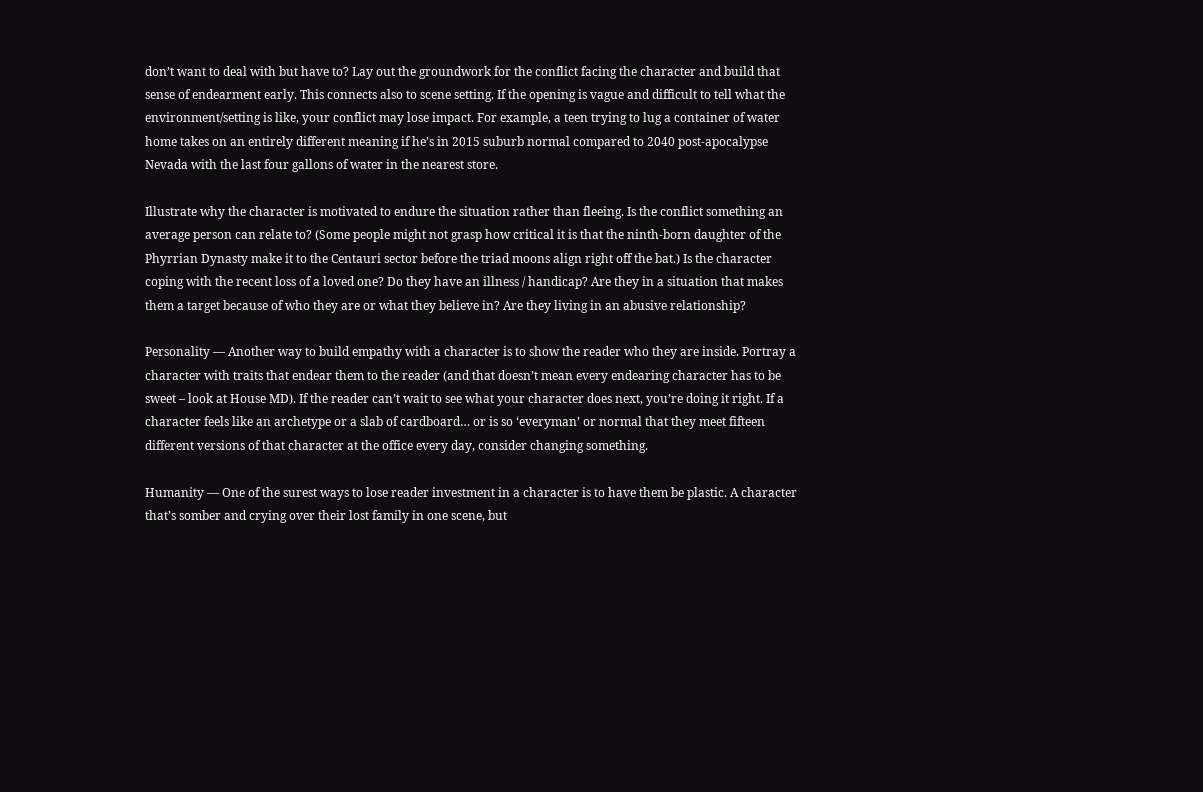don’t want to deal with but have to? Lay out the groundwork for the conflict facing the character and build that sense of endearment early. This connects also to scene setting. If the opening is vague and difficult to tell what the environment/setting is like, your conflict may lose impact. For example, a teen trying to lug a container of water home takes on an entirely different meaning if he’s in 2015 suburb normal compared to 2040 post-apocalypse Nevada with the last four gallons of water in the nearest store.

Illustrate why the character is motivated to endure the situation rather than fleeing. Is the conflict something an average person can relate to? (Some people might not grasp how critical it is that the ninth-born daughter of the Phyrrian Dynasty make it to the Centauri sector before the triad moons align right off the bat.) Is the character coping with the recent loss of a loved one? Do they have an illness / handicap? Are they in a situation that makes them a target because of who they are or what they believe in? Are they living in an abusive relationship?

Personality ― Another way to build empathy with a character is to show the reader who they are inside. Portray a character with traits that endear them to the reader (and that doesn’t mean every endearing character has to be sweet – look at House MD). If the reader can’t wait to see what your character does next, you’re doing it right. If a character feels like an archetype or a slab of cardboard… or is so ‘everyman’ or normal that they meet fifteen different versions of that character at the office every day, consider changing something.

Humanity ― One of the surest ways to lose reader investment in a character is to have them be plastic. A character that’s somber and crying over their lost family in one scene, but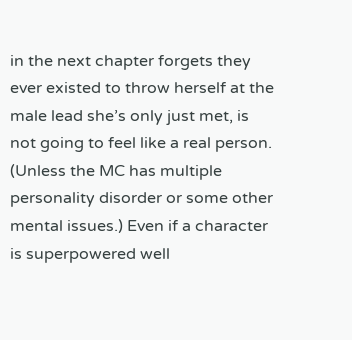in the next chapter forgets they ever existed to throw herself at the male lead she’s only just met, is not going to feel like a real person. (Unless the MC has multiple personality disorder or some other mental issues.) Even if a character is superpowered well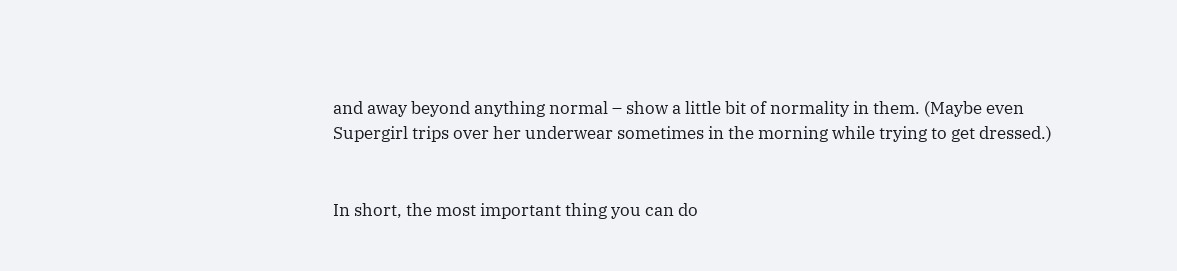and away beyond anything normal – show a little bit of normality in them. (Maybe even Supergirl trips over her underwear sometimes in the morning while trying to get dressed.)


In short, the most important thing you can do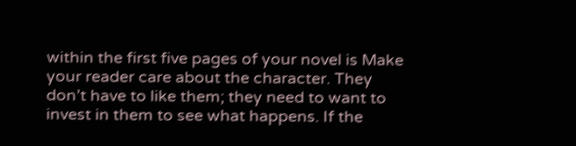within the first five pages of your novel is Make your reader care about the character. They don’t have to like them; they need to want to invest in them to see what happens. If the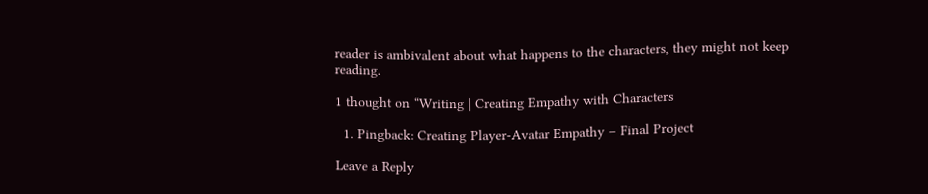reader is ambivalent about what happens to the characters, they might not keep reading.

1 thought on “Writing | Creating Empathy with Characters

  1. Pingback: Creating Player-Avatar Empathy – Final Project

Leave a Reply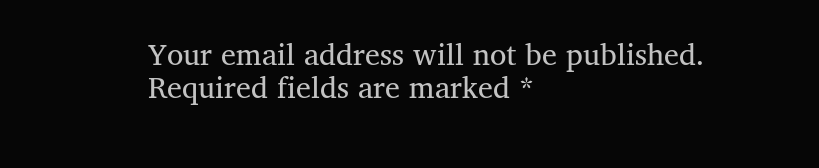Your email address will not be published. Required fields are marked *